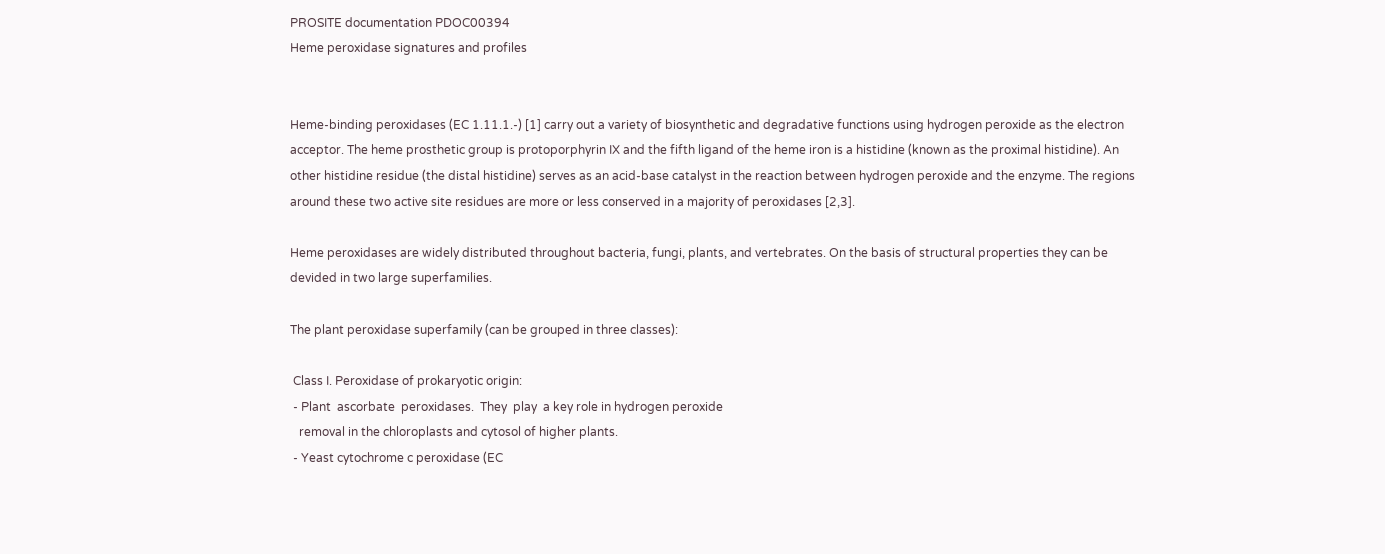PROSITE documentation PDOC00394
Heme peroxidase signatures and profiles


Heme-binding peroxidases (EC 1.11.1.-) [1] carry out a variety of biosynthetic and degradative functions using hydrogen peroxide as the electron acceptor. The heme prosthetic group is protoporphyrin IX and the fifth ligand of the heme iron is a histidine (known as the proximal histidine). An other histidine residue (the distal histidine) serves as an acid-base catalyst in the reaction between hydrogen peroxide and the enzyme. The regions around these two active site residues are more or less conserved in a majority of peroxidases [2,3].

Heme peroxidases are widely distributed throughout bacteria, fungi, plants, and vertebrates. On the basis of structural properties they can be devided in two large superfamilies.

The plant peroxidase superfamily (can be grouped in three classes):

 Class I. Peroxidase of prokaryotic origin:
 - Plant  ascorbate  peroxidases.  They  play  a key role in hydrogen peroxide
   removal in the chloroplasts and cytosol of higher plants.
 - Yeast cytochrome c peroxidase (EC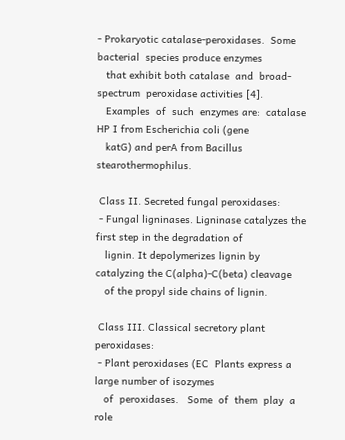- Prokaryotic catalase-peroxidases.  Some  bacterial  species produce enzymes
   that exhibit both catalase  and  broad-spectrum  peroxidase activities [4].
   Examples  of  such  enzymes are:  catalase HP I from Escherichia coli (gene
   katG) and perA from Bacillus stearothermophilus.

 Class II. Secreted fungal peroxidases:
 - Fungal ligninases. Ligninase catalyzes the first step in the degradation of
   lignin. It depolymerizes lignin by catalyzing the C(alpha)-C(beta) cleavage
   of the propyl side chains of lignin.

 Class III. Classical secretory plant peroxidases:
 - Plant peroxidases (EC  Plants express a large number of isozymes
   of  peroxidases.   Some  of  them  play  a   role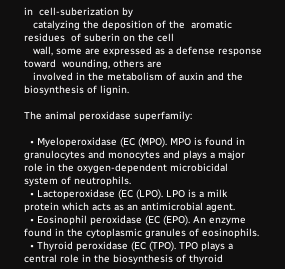in  cell-suberization by
   catalyzing the deposition of the  aromatic residues  of suberin on the cell
   wall, some are expressed as a defense response toward  wounding, others are
   involved in the metabolism of auxin and the biosynthesis of lignin.

The animal peroxidase superfamily:

  • Myeloperoxidase (EC (MPO). MPO is found in granulocytes and monocytes and plays a major role in the oxygen-dependent microbicidal system of neutrophils.
  • Lactoperoxidase (EC (LPO). LPO is a milk protein which acts as an antimicrobial agent.
  • Eosinophil peroxidase (EC (EPO). An enzyme found in the cytoplasmic granules of eosinophils.
  • Thyroid peroxidase (EC (TPO). TPO plays a central role in the biosynthesis of thyroid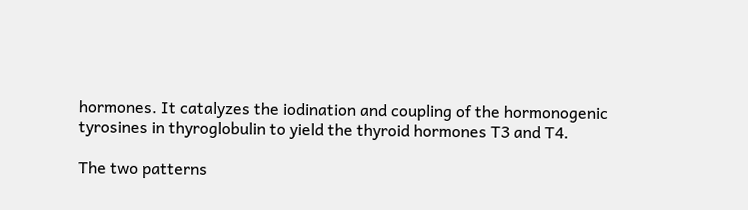hormones. It catalyzes the iodination and coupling of the hormonogenic tyrosines in thyroglobulin to yield the thyroid hormones T3 and T4.

The two patterns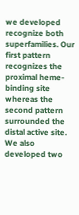we developed recognize both superfamilies. Our first pattern recognizes the proximal heme-binding site whereas the second pattern surrounded the distal active site. We also developed two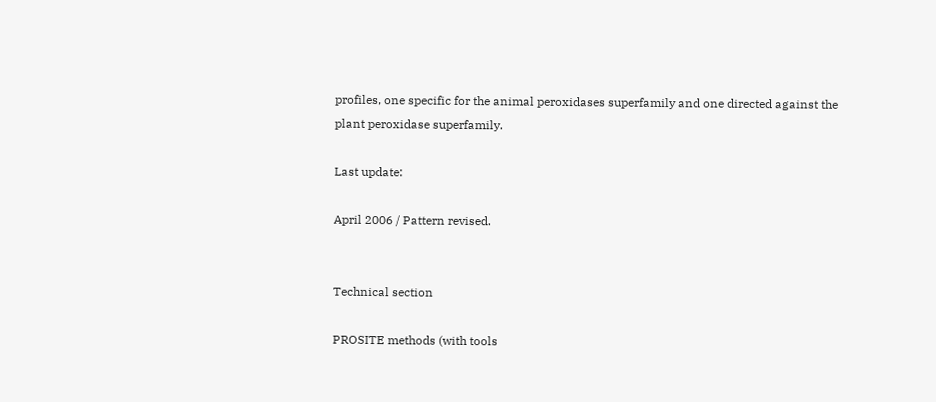profiles, one specific for the animal peroxidases superfamily and one directed against the plant peroxidase superfamily.

Last update:

April 2006 / Pattern revised.


Technical section

PROSITE methods (with tools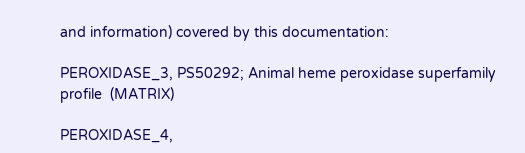and information) covered by this documentation:

PEROXIDASE_3, PS50292; Animal heme peroxidase superfamily profile  (MATRIX)

PEROXIDASE_4,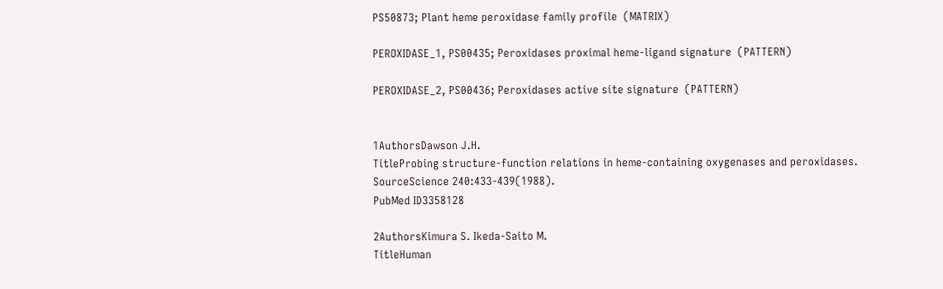PS50873; Plant heme peroxidase family profile  (MATRIX)

PEROXIDASE_1, PS00435; Peroxidases proximal heme-ligand signature  (PATTERN)

PEROXIDASE_2, PS00436; Peroxidases active site signature  (PATTERN)


1AuthorsDawson J.H.
TitleProbing structure-function relations in heme-containing oxygenases and peroxidases.
SourceScience 240:433-439(1988).
PubMed ID3358128

2AuthorsKimura S. Ikeda-Saito M.
TitleHuman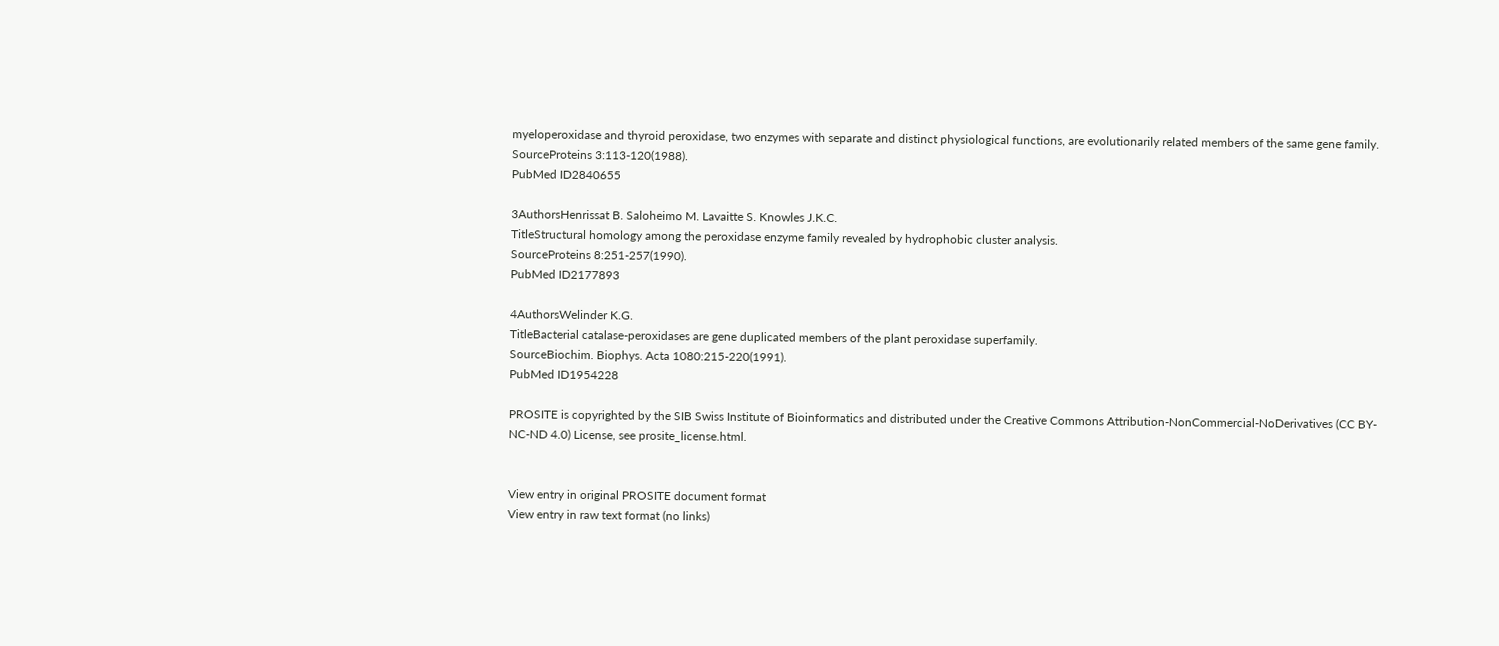myeloperoxidase and thyroid peroxidase, two enzymes with separate and distinct physiological functions, are evolutionarily related members of the same gene family.
SourceProteins 3:113-120(1988).
PubMed ID2840655

3AuthorsHenrissat B. Saloheimo M. Lavaitte S. Knowles J.K.C.
TitleStructural homology among the peroxidase enzyme family revealed by hydrophobic cluster analysis.
SourceProteins 8:251-257(1990).
PubMed ID2177893

4AuthorsWelinder K.G.
TitleBacterial catalase-peroxidases are gene duplicated members of the plant peroxidase superfamily.
SourceBiochim. Biophys. Acta 1080:215-220(1991).
PubMed ID1954228

PROSITE is copyrighted by the SIB Swiss Institute of Bioinformatics and distributed under the Creative Commons Attribution-NonCommercial-NoDerivatives (CC BY-NC-ND 4.0) License, see prosite_license.html.


View entry in original PROSITE document format
View entry in raw text format (no links)